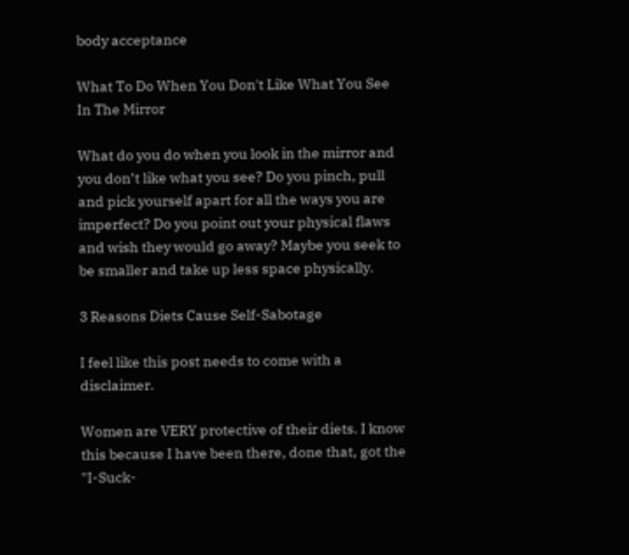body acceptance

What To Do When You Don't Like What You See In The Mirror

What do you do when you look in the mirror and you don’t like what you see? Do you pinch, pull and pick yourself apart for all the ways you are imperfect? Do you point out your physical flaws and wish they would go away? Maybe you seek to be smaller and take up less space physically.

3 Reasons Diets Cause Self-Sabotage

I feel like this post needs to come with a disclaimer.

Women are VERY protective of their diets. I know this because I have been there, done that, got the "I-Suck-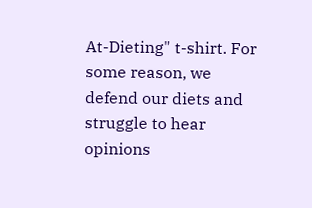At-Dieting" t-shirt. For some reason, we defend our diets and struggle to hear opinions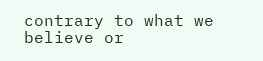contrary to what we believe or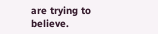are trying to believe.